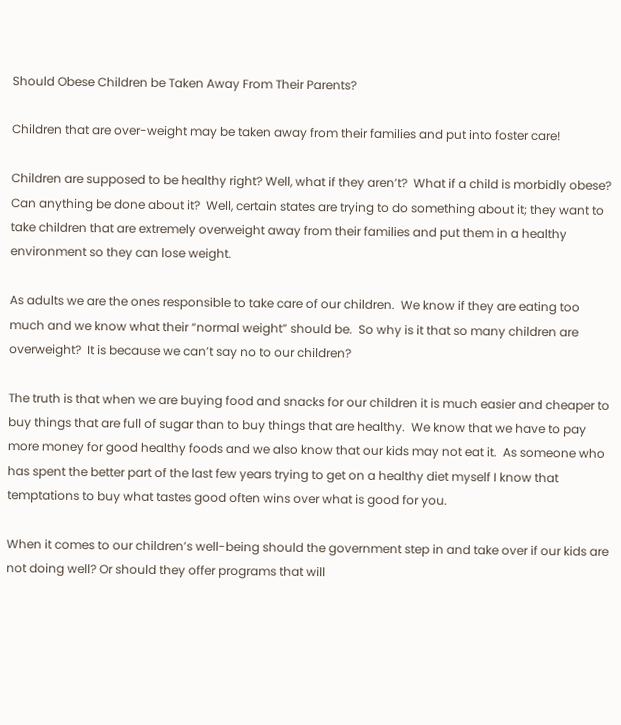Should Obese Children be Taken Away From Their Parents?

Children that are over-weight may be taken away from their families and put into foster care!

Children are supposed to be healthy right? Well, what if they aren’t?  What if a child is morbidly obese? Can anything be done about it?  Well, certain states are trying to do something about it; they want to take children that are extremely overweight away from their families and put them in a healthy environment so they can lose weight.

As adults we are the ones responsible to take care of our children.  We know if they are eating too much and we know what their “normal weight” should be.  So why is it that so many children are overweight?  It is because we can’t say no to our children?

The truth is that when we are buying food and snacks for our children it is much easier and cheaper to buy things that are full of sugar than to buy things that are healthy.  We know that we have to pay more money for good healthy foods and we also know that our kids may not eat it.  As someone who has spent the better part of the last few years trying to get on a healthy diet myself I know that temptations to buy what tastes good often wins over what is good for you.

When it comes to our children’s well-being should the government step in and take over if our kids are not doing well? Or should they offer programs that will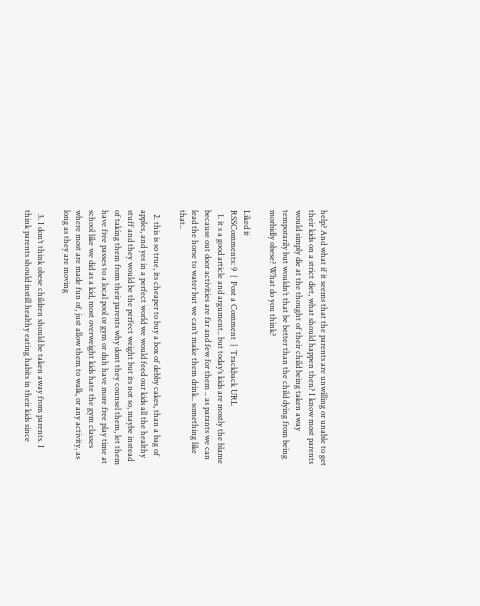help? And what if it seems that the parents are unwilling or unable to get their kids on a strict diet, what should happen then? I know most parents would simply die at the thought of their child being taken away temporarily but wouldn’t that be better than the child dying from being morbidly obese? What do you think?

Liked it
RSSComments: 9  |  Post a Comment  |  Trackback URL
  1. it s a good article and argument.. but today’s kids are mostly the blame because out door activities are far and few for them .. as parants we can lead the horse to water but we can’t make them drink.. something like that..

  2. this is so true, its cheaper to buy a box of debby cakes, than a bag of apples, and yes in a perfect world we would feed our kids all the healthy stuff and they would be the perfect weight but its not so, maybe instead of taking them from their parents why dont they counsel them, let them have free passes to a local pool or gym or duh have more free play time at school like we did as a kid, most overweight kids hate the gym classes where most are made fun of, just allow them to walk, or any activity, as long as they are moving

  3. I don’t think obese children should be taken away from parents. I think parents should instill healthy eating habits in their kids since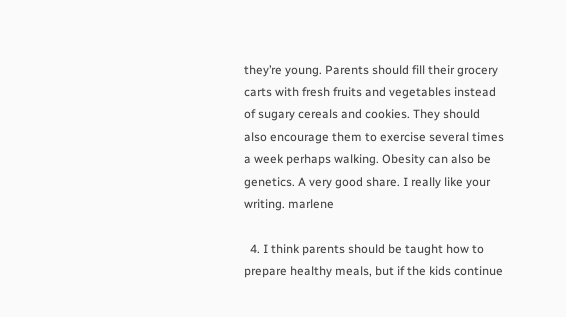they’re young. Parents should fill their grocery carts with fresh fruits and vegetables instead of sugary cereals and cookies. They should also encourage them to exercise several times a week perhaps walking. Obesity can also be genetics. A very good share. I really like your writing. marlene

  4. I think parents should be taught how to prepare healthy meals, but if the kids continue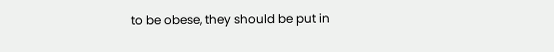to be obese, they should be put in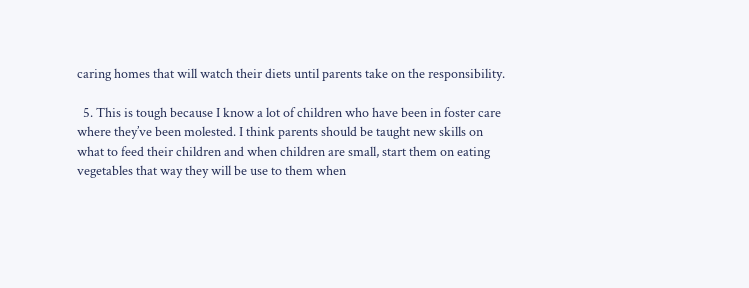caring homes that will watch their diets until parents take on the responsibility.

  5. This is tough because I know a lot of children who have been in foster care where they’ve been molested. I think parents should be taught new skills on what to feed their children and when children are small, start them on eating vegetables that way they will be use to them when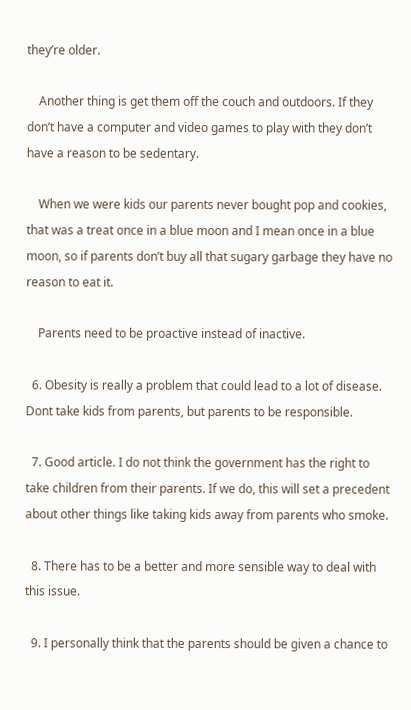they’re older.

    Another thing is get them off the couch and outdoors. If they don’t have a computer and video games to play with they don’t have a reason to be sedentary.

    When we were kids our parents never bought pop and cookies, that was a treat once in a blue moon and I mean once in a blue moon, so if parents don’t buy all that sugary garbage they have no reason to eat it.

    Parents need to be proactive instead of inactive.

  6. Obesity is really a problem that could lead to a lot of disease. Dont take kids from parents, but parents to be responsible.

  7. Good article. I do not think the government has the right to take children from their parents. If we do, this will set a precedent about other things like taking kids away from parents who smoke.

  8. There has to be a better and more sensible way to deal with this issue.

  9. I personally think that the parents should be given a chance to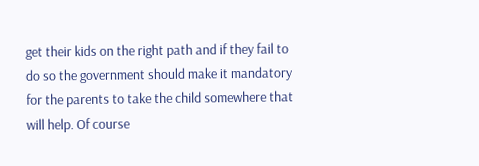get their kids on the right path and if they fail to do so the government should make it mandatory for the parents to take the child somewhere that will help. Of course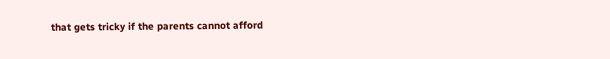that gets tricky if the parents cannot afford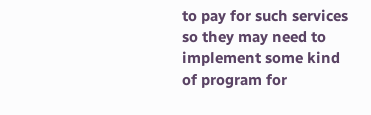to pay for such services so they may need to implement some kind of program for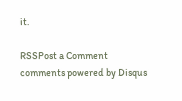it.

RSSPost a Comment
comments powered by Disqus